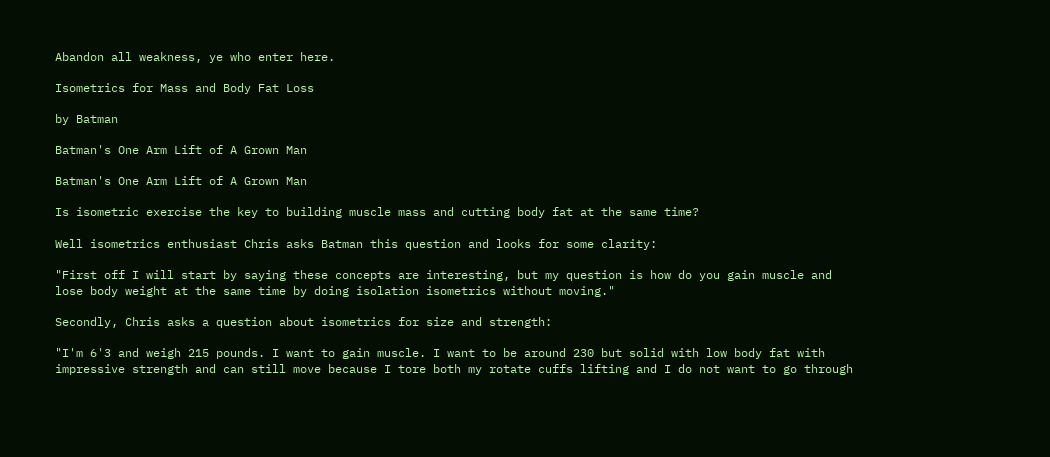Abandon all weakness, ye who enter here.

Isometrics for Mass and Body Fat Loss

by Batman

Batman's One Arm Lift of A Grown Man

Batman's One Arm Lift of A Grown Man

Is isometric exercise the key to building muscle mass and cutting body fat at the same time?

Well isometrics enthusiast Chris asks Batman this question and looks for some clarity:

"First off I will start by saying these concepts are interesting, but my question is how do you gain muscle and lose body weight at the same time by doing isolation isometrics without moving."

Secondly, Chris asks a question about isometrics for size and strength:

"I'm 6'3 and weigh 215 pounds. I want to gain muscle. I want to be around 230 but solid with low body fat with impressive strength and can still move because I tore both my rotate cuffs lifting and I do not want to go through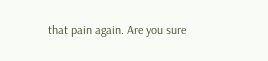that pain again. Are you sure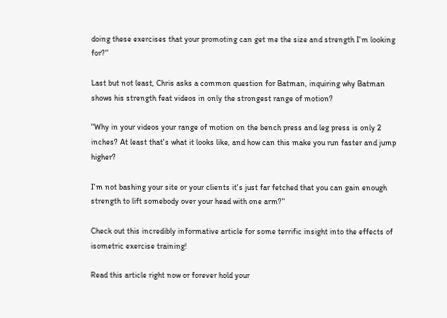doing these exercises that your promoting can get me the size and strength I'm looking for?"

Last but not least, Chris asks a common question for Batman, inquiring why Batman shows his strength feat videos in only the strongest range of motion?

"Why in your videos your range of motion on the bench press and leg press is only 2 inches? At least that's what it looks like, and how can this make you run faster and jump higher?

I'm not bashing your site or your clients it's just far fetched that you can gain enough strength to lift somebody over your head with one arm?"

Check out this incredibly informative article for some terrific insight into the effects of isometric exercise training!

Read this article right now or forever hold your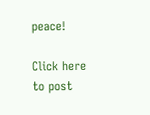peace!

Click here to post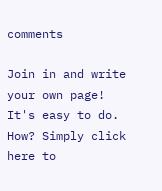comments

Join in and write your own page! It's easy to do. How? Simply click here to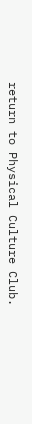return to Physical Culture Club.